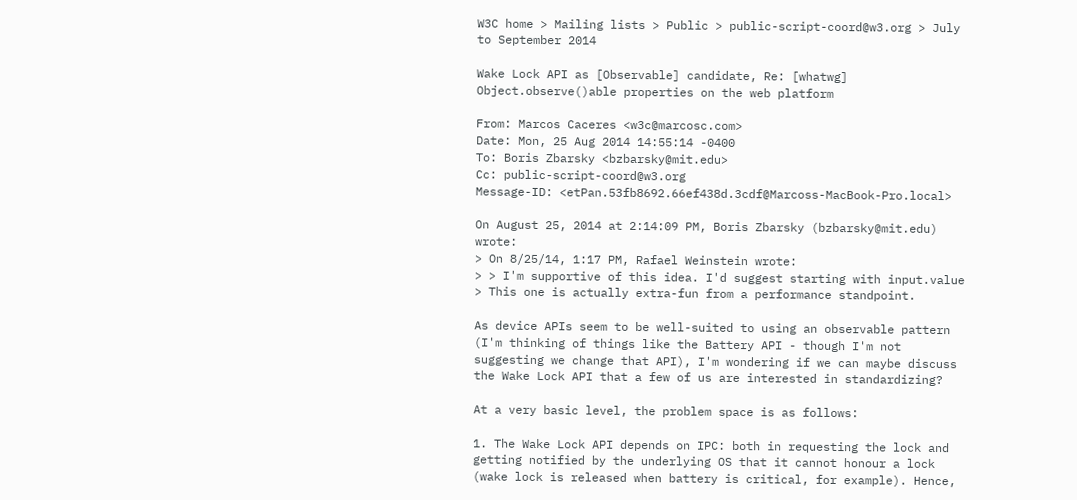W3C home > Mailing lists > Public > public-script-coord@w3.org > July to September 2014

Wake Lock API as [Observable] candidate, Re: [whatwg] Object.observe()able properties on the web platform

From: Marcos Caceres <w3c@marcosc.com>
Date: Mon, 25 Aug 2014 14:55:14 -0400
To: Boris Zbarsky <bzbarsky@mit.edu>
Cc: public-script-coord@w3.org
Message-ID: <etPan.53fb8692.66ef438d.3cdf@Marcoss-MacBook-Pro.local>

On August 25, 2014 at 2:14:09 PM, Boris Zbarsky (bzbarsky@mit.edu) wrote:
> On 8/25/14, 1:17 PM, Rafael Weinstein wrote:
> > I'm supportive of this idea. I'd suggest starting with input.value
> This one is actually extra-fun from a performance standpoint.

As device APIs seem to be well-suited to using an observable pattern (I'm thinking of things like the Battery API - though I'm not suggesting we change that API), I'm wondering if we can maybe discuss the Wake Lock API that a few of us are interested in standardizing?

At a very basic level, the problem space is as follows:

1. The Wake Lock API depends on IPC: both in requesting the lock and getting notified by the underlying OS that it cannot honour a lock (wake lock is released when battery is critical, for example). Hence,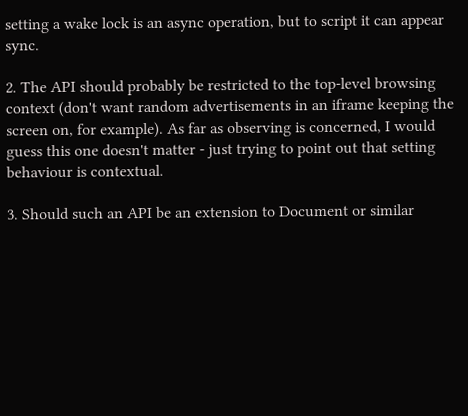setting a wake lock is an async operation, but to script it can appear sync.

2. The API should probably be restricted to the top-level browsing context (don't want random advertisements in an iframe keeping the screen on, for example). As far as observing is concerned, I would guess this one doesn't matter - just trying to point out that setting behaviour is contextual.

3. Should such an API be an extension to Document or similar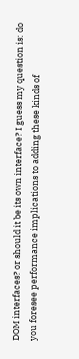DOM interfaces? or should it be its own interface? I guess my question is: do you foresee performance implications to adding these kinds of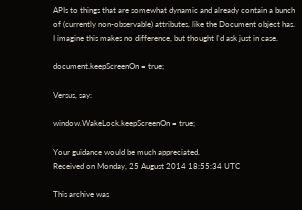APIs to things that are somewhat dynamic and already contain a bunch of (currently non-observable) attributes, like the Document object has. I imagine this makes no difference, but thought I'd ask just in case.

document.keepScreenOn = true;

Versus, say:

window.WakeLock.keepScreenOn = true;

Your guidance would be much appreciated.
Received on Monday, 25 August 2014 18:55:34 UTC

This archive was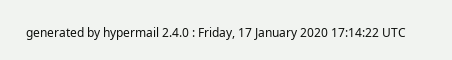generated by hypermail 2.4.0 : Friday, 17 January 2020 17:14:22 UTC